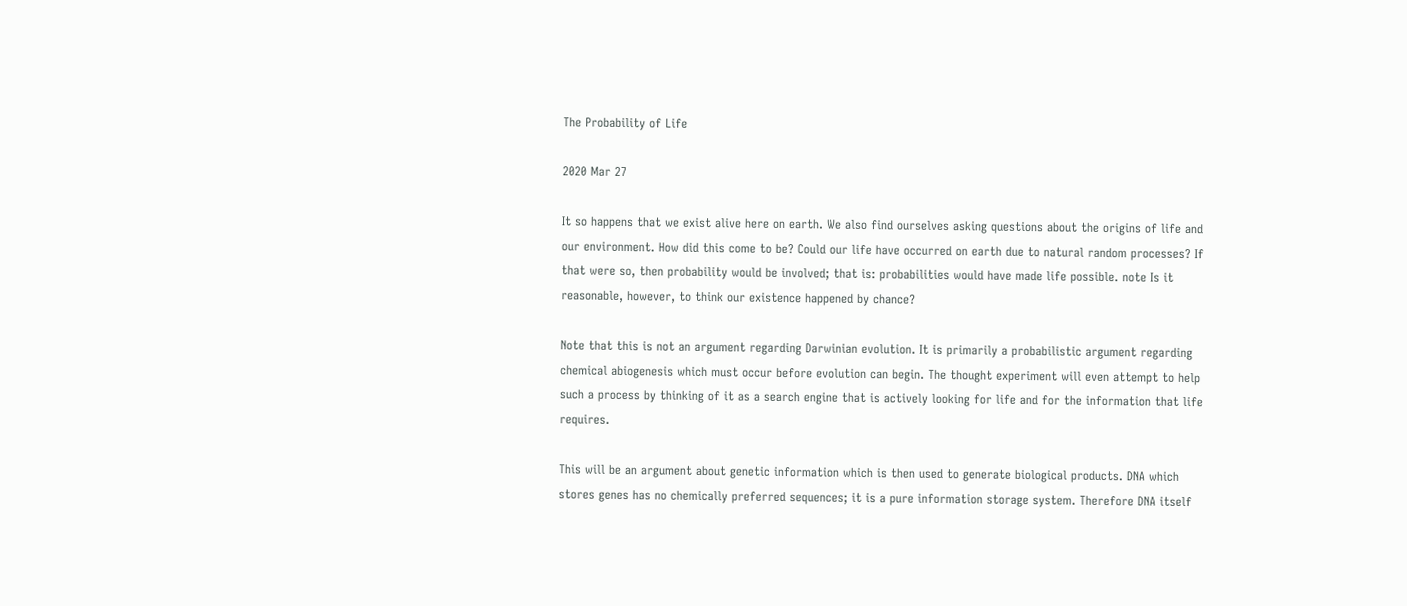The Probability of Life

2020 Mar 27

It so happens that we exist alive here on earth. We also find ourselves asking questions about the origins of life and our environment. How did this come to be? Could our life have occurred on earth due to natural random processes? If that were so, then probability would be involved; that is: probabilities would have made life possible. note Is it reasonable, however, to think our existence happened by chance?

Note that this is not an argument regarding Darwinian evolution. It is primarily a probabilistic argument regarding chemical abiogenesis which must occur before evolution can begin. The thought experiment will even attempt to help such a process by thinking of it as a search engine that is actively looking for life and for the information that life requires.

This will be an argument about genetic information which is then used to generate biological products. DNA which stores genes has no chemically preferred sequences; it is a pure information storage system. Therefore DNA itself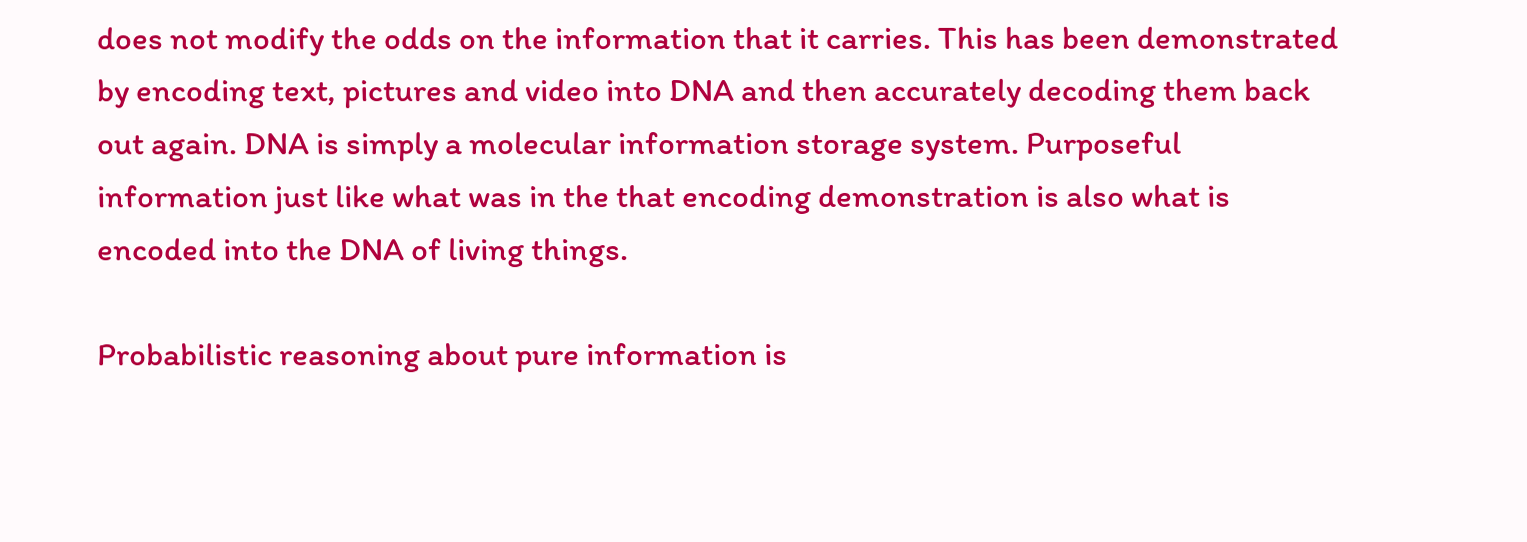does not modify the odds on the information that it carries. This has been demonstrated by encoding text, pictures and video into DNA and then accurately decoding them back out again. DNA is simply a molecular information storage system. Purposeful information just like what was in the that encoding demonstration is also what is encoded into the DNA of living things.

Probabilistic reasoning about pure information is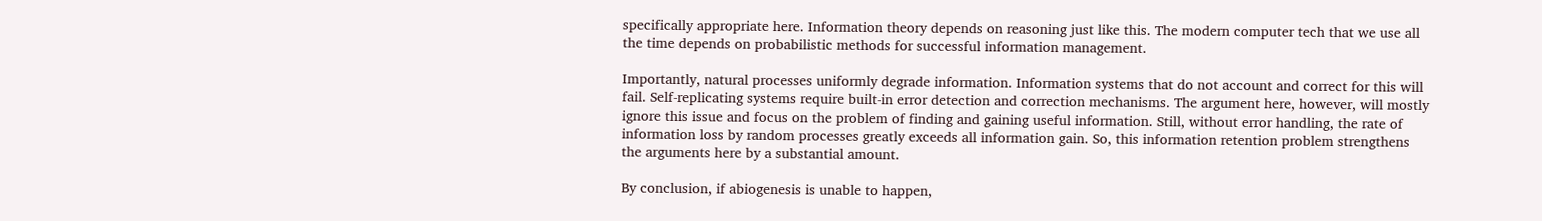specifically appropriate here. Information theory depends on reasoning just like this. The modern computer tech that we use all the time depends on probabilistic methods for successful information management.

Importantly, natural processes uniformly degrade information. Information systems that do not account and correct for this will fail. Self-replicating systems require built-in error detection and correction mechanisms. The argument here, however, will mostly ignore this issue and focus on the problem of finding and gaining useful information. Still, without error handling, the rate of information loss by random processes greatly exceeds all information gain. So, this information retention problem strengthens the arguments here by a substantial amount.

By conclusion, if abiogenesis is unable to happen,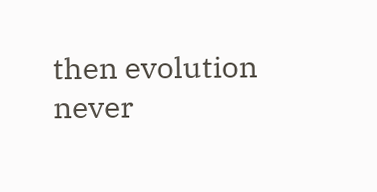then evolution never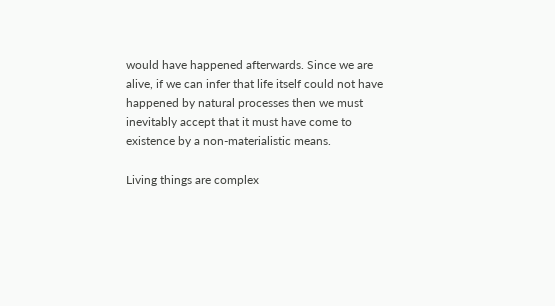would have happened afterwards. Since we are alive, if we can infer that life itself could not have happened by natural processes then we must inevitably accept that it must have come to existence by a non-materialistic means.

Living things are complex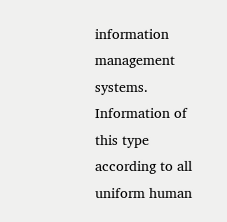information management systems. Information of this type according to all uniform human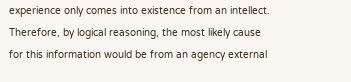experience only comes into existence from an intellect. Therefore, by logical reasoning, the most likely cause for this information would be from an agency external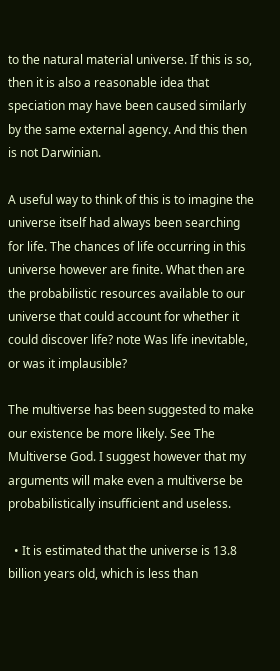to the natural material universe. If this is so, then it is also a reasonable idea that speciation may have been caused similarly by the same external agency. And this then is not Darwinian.

A useful way to think of this is to imagine the universe itself had always been searching for life. The chances of life occurring in this universe however are finite. What then are the probabilistic resources available to our universe that could account for whether it could discover life? note Was life inevitable, or was it implausible?

The multiverse has been suggested to make our existence be more likely. See The Multiverse God. I suggest however that my arguments will make even a multiverse be probabilistically insufficient and useless.

  • It is estimated that the universe is 13.8 billion years old, which is less than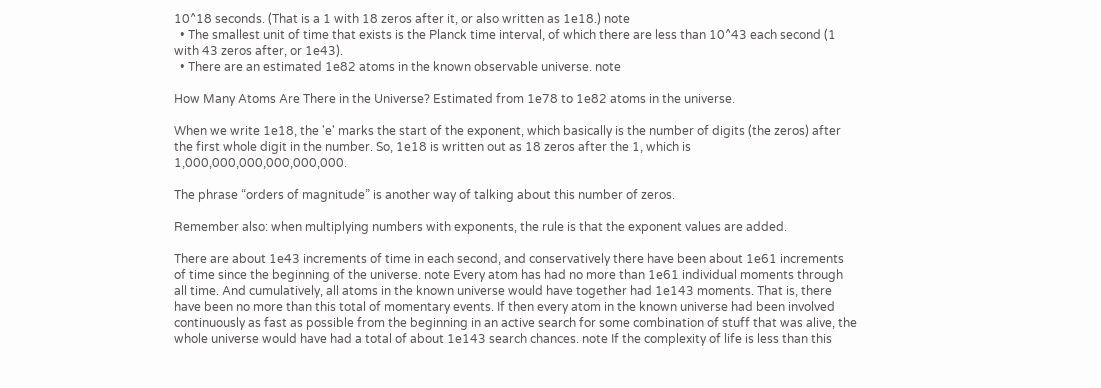10^18 seconds. (That is a 1 with 18 zeros after it, or also written as 1e18.) note
  • The smallest unit of time that exists is the Planck time interval, of which there are less than 10^43 each second (1 with 43 zeros after, or 1e43).
  • There are an estimated 1e82 atoms in the known observable universe. note

How Many Atoms Are There in the Universe? Estimated from 1e78 to 1e82 atoms in the universe.

When we write 1e18, the 'e' marks the start of the exponent, which basically is the number of digits (the zeros) after the first whole digit in the number. So, 1e18 is written out as 18 zeros after the 1, which is 1,000,000,000,000,000,000.

The phrase “orders of magnitude” is another way of talking about this number of zeros.

Remember also: when multiplying numbers with exponents, the rule is that the exponent values are added.

There are about 1e43 increments of time in each second, and conservatively there have been about 1e61 increments of time since the beginning of the universe. note Every atom has had no more than 1e61 individual moments through all time. And cumulatively, all atoms in the known universe would have together had 1e143 moments. That is, there have been no more than this total of momentary events. If then every atom in the known universe had been involved continuously as fast as possible from the beginning in an active search for some combination of stuff that was alive, the whole universe would have had a total of about 1e143 search chances. note If the complexity of life is less than this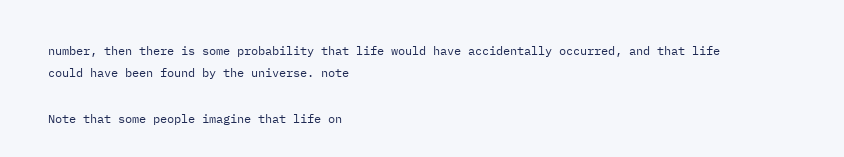number, then there is some probability that life would have accidentally occurred, and that life could have been found by the universe. note

Note that some people imagine that life on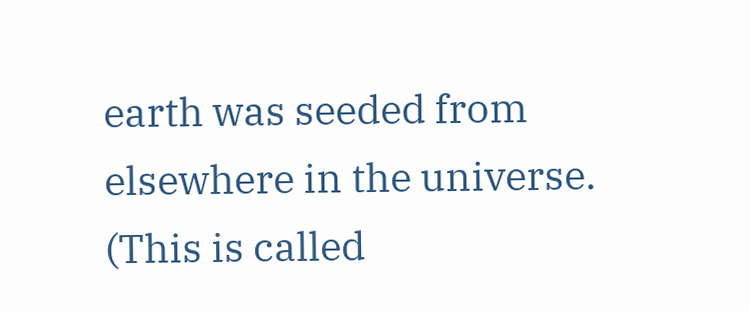earth was seeded from elsewhere in the universe. (This is called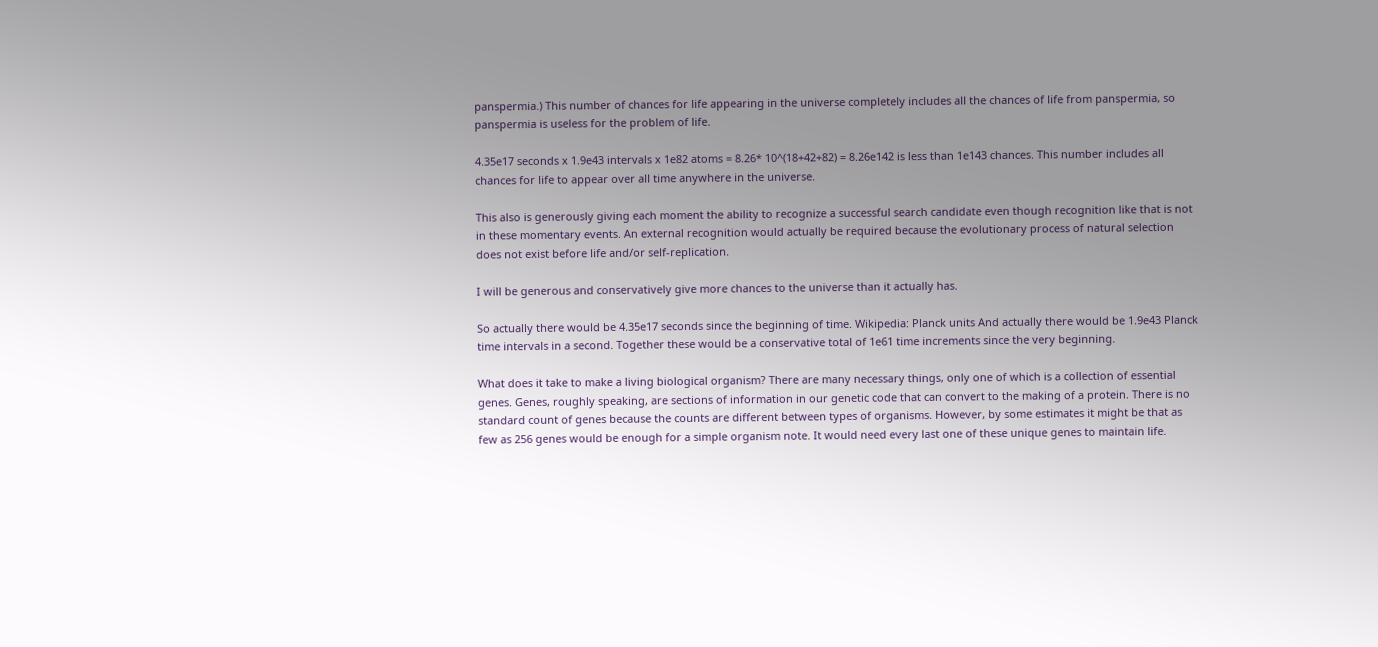panspermia.) This number of chances for life appearing in the universe completely includes all the chances of life from panspermia, so panspermia is useless for the problem of life.

4.35e17 seconds x 1.9e43 intervals x 1e82 atoms = 8.26* 10^(18+42+82) = 8.26e142 is less than 1e143 chances. This number includes all chances for life to appear over all time anywhere in the universe.

This also is generously giving each moment the ability to recognize a successful search candidate even though recognition like that is not in these momentary events. An external recognition would actually be required because the evolutionary process of natural selection does not exist before life and/or self-replication.

I will be generous and conservatively give more chances to the universe than it actually has.

So actually there would be 4.35e17 seconds since the beginning of time. Wikipedia: Planck units And actually there would be 1.9e43 Planck time intervals in a second. Together these would be a conservative total of 1e61 time increments since the very beginning.

What does it take to make a living biological organism? There are many necessary things, only one of which is a collection of essential genes. Genes, roughly speaking, are sections of information in our genetic code that can convert to the making of a protein. There is no standard count of genes because the counts are different between types of organisms. However, by some estimates it might be that as few as 256 genes would be enough for a simple organism note. It would need every last one of these unique genes to maintain life.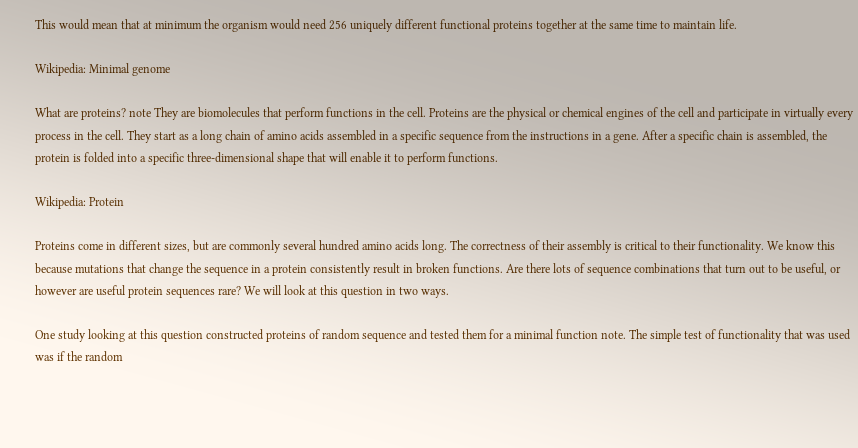This would mean that at minimum the organism would need 256 uniquely different functional proteins together at the same time to maintain life.

Wikipedia: Minimal genome

What are proteins? note They are biomolecules that perform functions in the cell. Proteins are the physical or chemical engines of the cell and participate in virtually every process in the cell. They start as a long chain of amino acids assembled in a specific sequence from the instructions in a gene. After a specific chain is assembled, the protein is folded into a specific three-dimensional shape that will enable it to perform functions.

Wikipedia: Protein

Proteins come in different sizes, but are commonly several hundred amino acids long. The correctness of their assembly is critical to their functionality. We know this because mutations that change the sequence in a protein consistently result in broken functions. Are there lots of sequence combinations that turn out to be useful, or however are useful protein sequences rare? We will look at this question in two ways.

One study looking at this question constructed proteins of random sequence and tested them for a minimal function note. The simple test of functionality that was used was if the random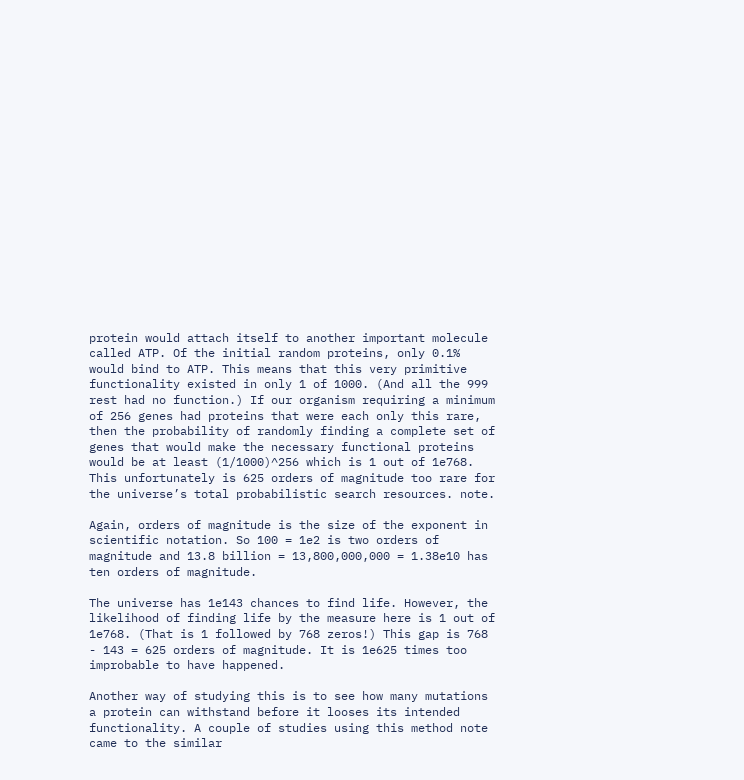protein would attach itself to another important molecule called ATP. Of the initial random proteins, only 0.1% would bind to ATP. This means that this very primitive functionality existed in only 1 of 1000. (And all the 999 rest had no function.) If our organism requiring a minimum of 256 genes had proteins that were each only this rare, then the probability of randomly finding a complete set of genes that would make the necessary functional proteins would be at least (1/1000)^256 which is 1 out of 1e768. This unfortunately is 625 orders of magnitude too rare for the universe’s total probabilistic search resources. note.

Again, orders of magnitude is the size of the exponent in scientific notation. So 100 = 1e2 is two orders of magnitude and 13.8 billion = 13,800,000,000 = 1.38e10 has ten orders of magnitude.

The universe has 1e143 chances to find life. However, the likelihood of finding life by the measure here is 1 out of 1e768. (That is 1 followed by 768 zeros!) This gap is 768 - 143 = 625 orders of magnitude. It is 1e625 times too improbable to have happened.

Another way of studying this is to see how many mutations a protein can withstand before it looses its intended functionality. A couple of studies using this method note came to the similar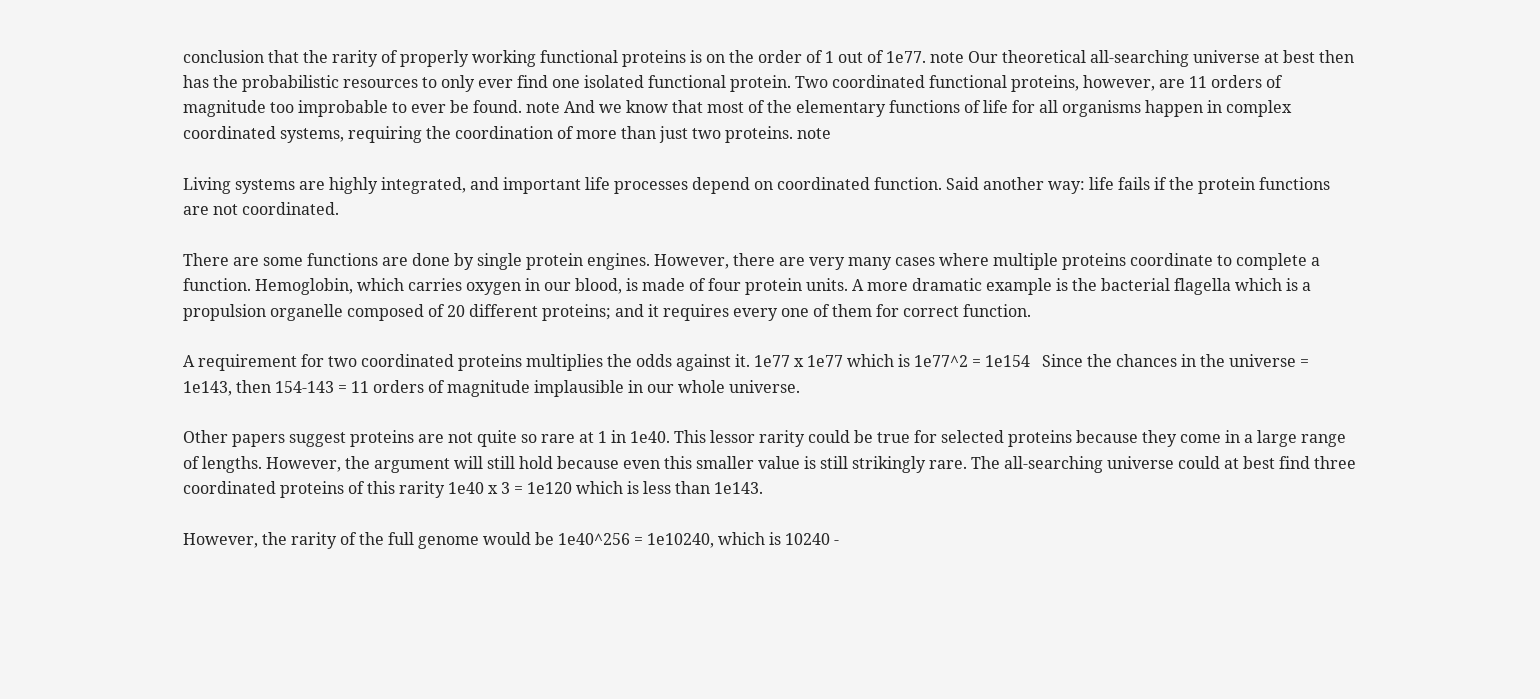conclusion that the rarity of properly working functional proteins is on the order of 1 out of 1e77. note Our theoretical all-searching universe at best then has the probabilistic resources to only ever find one isolated functional protein. Two coordinated functional proteins, however, are 11 orders of magnitude too improbable to ever be found. note And we know that most of the elementary functions of life for all organisms happen in complex coordinated systems, requiring the coordination of more than just two proteins. note

Living systems are highly integrated, and important life processes depend on coordinated function. Said another way: life fails if the protein functions are not coordinated.

There are some functions are done by single protein engines. However, there are very many cases where multiple proteins coordinate to complete a function. Hemoglobin, which carries oxygen in our blood, is made of four protein units. A more dramatic example is the bacterial flagella which is a propulsion organelle composed of 20 different proteins; and it requires every one of them for correct function.

A requirement for two coordinated proteins multiplies the odds against it. 1e77 x 1e77 which is 1e77^2 = 1e154   Since the chances in the universe = 1e143, then 154-143 = 11 orders of magnitude implausible in our whole universe.

Other papers suggest proteins are not quite so rare at 1 in 1e40. This lessor rarity could be true for selected proteins because they come in a large range of lengths. However, the argument will still hold because even this smaller value is still strikingly rare. The all-searching universe could at best find three coordinated proteins of this rarity 1e40 x 3 = 1e120 which is less than 1e143.

However, the rarity of the full genome would be 1e40^256 = 1e10240, which is 10240 -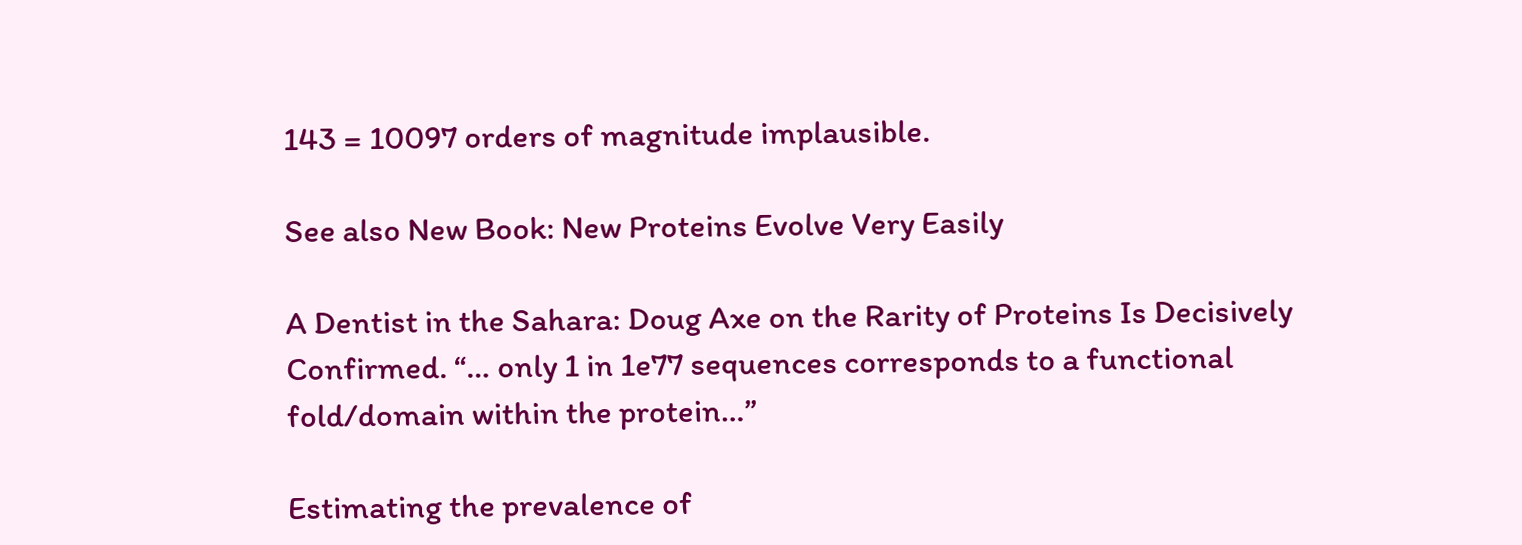143 = 10097 orders of magnitude implausible.

See also New Book: New Proteins Evolve Very Easily

A Dentist in the Sahara: Doug Axe on the Rarity of Proteins Is Decisively Confirmed. “… only 1 in 1e77 sequences corresponds to a functional fold/domain within the protein…”

Estimating the prevalence of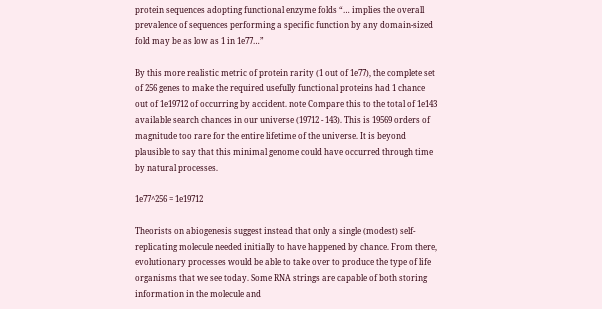protein sequences adopting functional enzyme folds “… implies the overall prevalence of sequences performing a specific function by any domain-sized fold may be as low as 1 in 1e77…”

By this more realistic metric of protein rarity (1 out of 1e77), the complete set of 256 genes to make the required usefully functional proteins had 1 chance out of 1e19712 of occurring by accident. note Compare this to the total of 1e143 available search chances in our universe (19712 - 143). This is 19569 orders of magnitude too rare for the entire lifetime of the universe. It is beyond plausible to say that this minimal genome could have occurred through time by natural processes.

1e77^256 = 1e19712

Theorists on abiogenesis suggest instead that only a single (modest) self-replicating molecule needed initially to have happened by chance. From there, evolutionary processes would be able to take over to produce the type of life organisms that we see today. Some RNA strings are capable of both storing information in the molecule and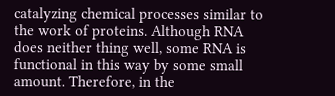catalyzing chemical processes similar to the work of proteins. Although RNA does neither thing well, some RNA is functional in this way by some small amount. Therefore, in the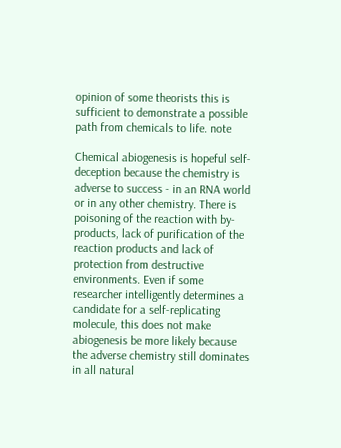opinion of some theorists this is sufficient to demonstrate a possible path from chemicals to life. note

Chemical abiogenesis is hopeful self-deception because the chemistry is adverse to success - in an RNA world or in any other chemistry. There is poisoning of the reaction with by-products, lack of purification of the reaction products and lack of protection from destructive environments. Even if some researcher intelligently determines a candidate for a self-replicating molecule, this does not make abiogenesis be more likely because the adverse chemistry still dominates in all natural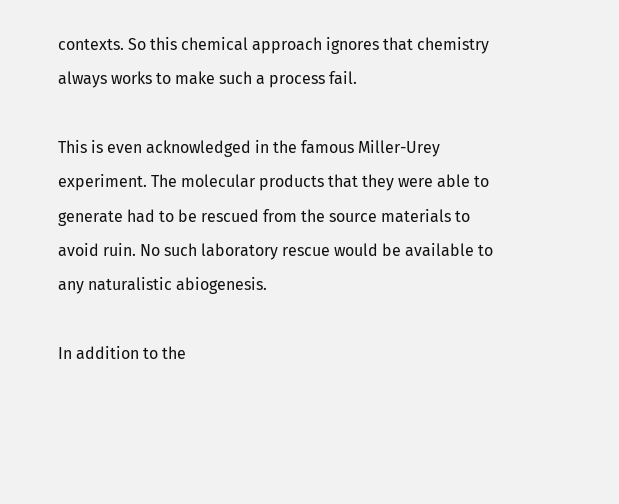contexts. So this chemical approach ignores that chemistry always works to make such a process fail.

This is even acknowledged in the famous Miller-Urey experiment. The molecular products that they were able to generate had to be rescued from the source materials to avoid ruin. No such laboratory rescue would be available to any naturalistic abiogenesis.

In addition to the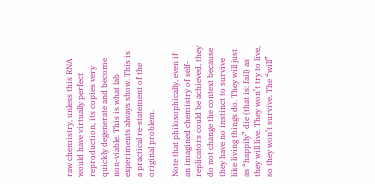raw chemistry, unless this RNA would have virtually perfect reproduction, its copies very quickly degenerate and become non-viable. This is what lab experiments always show. This is a practical re-statement of the original problem.

Note that philosophically, even if an imagined chemistry of self-replicators could be achieved, they do not change the context because they have no instinct to survive like living things do. They will just as “happily” die (that is: fail) as they will live. They won’t try to live, so they won’t survive. The “will”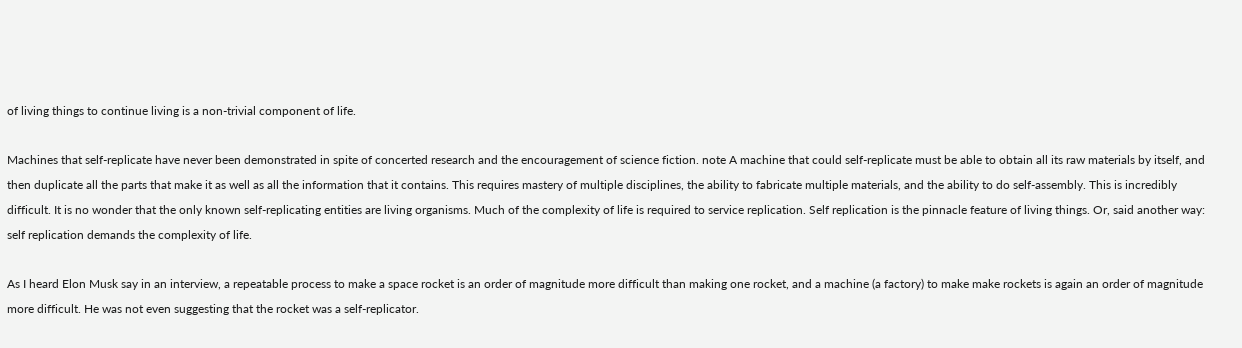of living things to continue living is a non-trivial component of life.

Machines that self-replicate have never been demonstrated in spite of concerted research and the encouragement of science fiction. note A machine that could self-replicate must be able to obtain all its raw materials by itself, and then duplicate all the parts that make it as well as all the information that it contains. This requires mastery of multiple disciplines, the ability to fabricate multiple materials, and the ability to do self-assembly. This is incredibly difficult. It is no wonder that the only known self-replicating entities are living organisms. Much of the complexity of life is required to service replication. Self replication is the pinnacle feature of living things. Or, said another way: self replication demands the complexity of life.

As I heard Elon Musk say in an interview, a repeatable process to make a space rocket is an order of magnitude more difficult than making one rocket, and a machine (a factory) to make make rockets is again an order of magnitude more difficult. He was not even suggesting that the rocket was a self-replicator.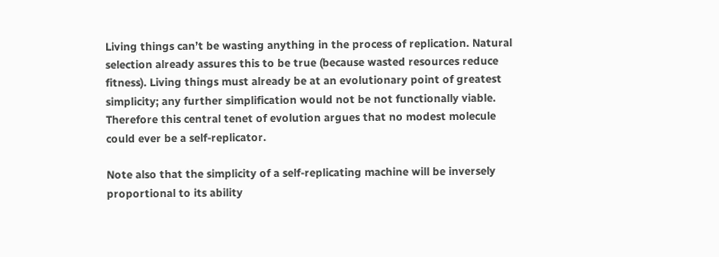Living things can’t be wasting anything in the process of replication. Natural selection already assures this to be true (because wasted resources reduce fitness). Living things must already be at an evolutionary point of greatest simplicity; any further simplification would not be not functionally viable. Therefore this central tenet of evolution argues that no modest molecule could ever be a self-replicator.

Note also that the simplicity of a self-replicating machine will be inversely proportional to its ability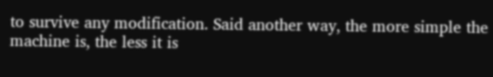to survive any modification. Said another way, the more simple the machine is, the less it is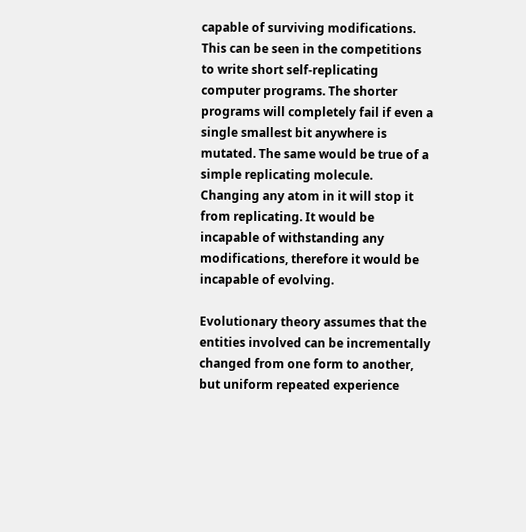capable of surviving modifications. This can be seen in the competitions to write short self-replicating computer programs. The shorter programs will completely fail if even a single smallest bit anywhere is mutated. The same would be true of a simple replicating molecule. Changing any atom in it will stop it from replicating. It would be incapable of withstanding any modifications, therefore it would be incapable of evolving.

Evolutionary theory assumes that the entities involved can be incrementally changed from one form to another, but uniform repeated experience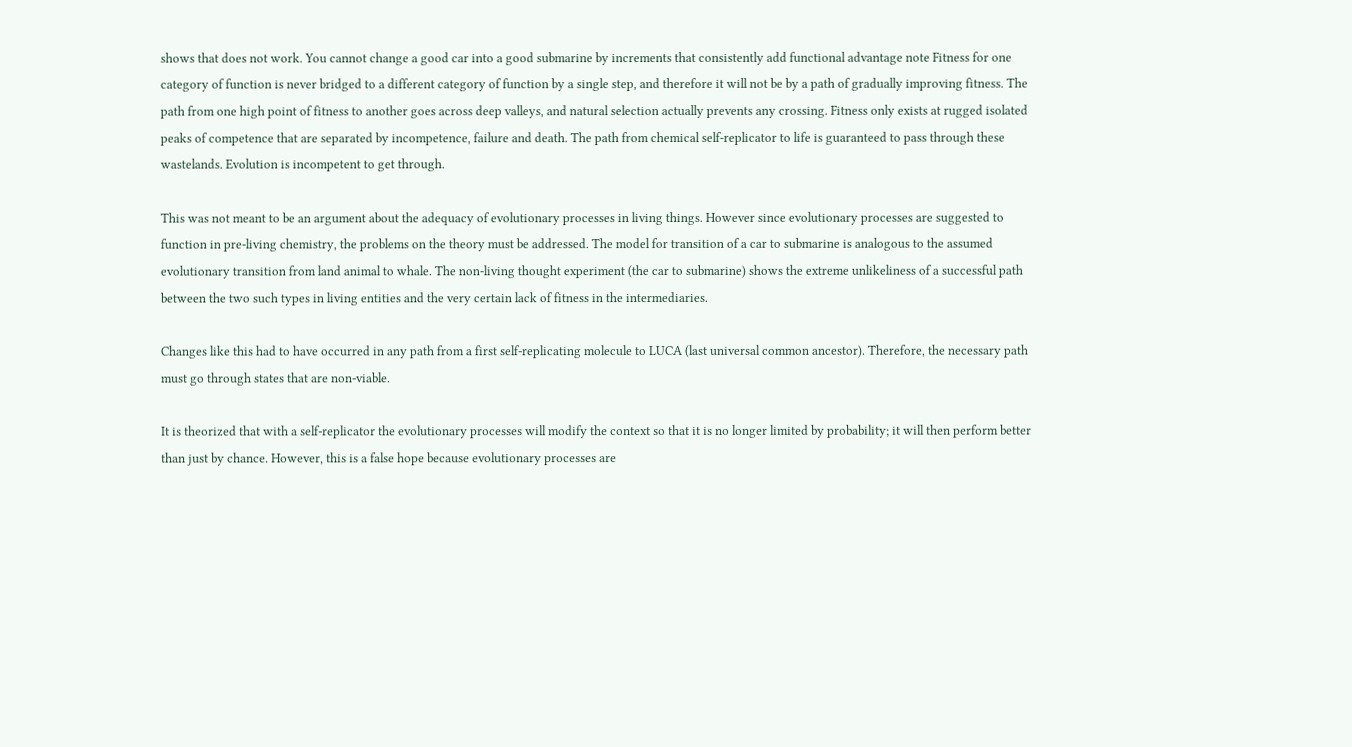shows that does not work. You cannot change a good car into a good submarine by increments that consistently add functional advantage note Fitness for one category of function is never bridged to a different category of function by a single step, and therefore it will not be by a path of gradually improving fitness. The path from one high point of fitness to another goes across deep valleys, and natural selection actually prevents any crossing. Fitness only exists at rugged isolated peaks of competence that are separated by incompetence, failure and death. The path from chemical self-replicator to life is guaranteed to pass through these wastelands. Evolution is incompetent to get through.

This was not meant to be an argument about the adequacy of evolutionary processes in living things. However since evolutionary processes are suggested to function in pre-living chemistry, the problems on the theory must be addressed. The model for transition of a car to submarine is analogous to the assumed evolutionary transition from land animal to whale. The non-living thought experiment (the car to submarine) shows the extreme unlikeliness of a successful path between the two such types in living entities and the very certain lack of fitness in the intermediaries.

Changes like this had to have occurred in any path from a first self-replicating molecule to LUCA (last universal common ancestor). Therefore, the necessary path must go through states that are non-viable.

It is theorized that with a self-replicator the evolutionary processes will modify the context so that it is no longer limited by probability; it will then perform better than just by chance. However, this is a false hope because evolutionary processes are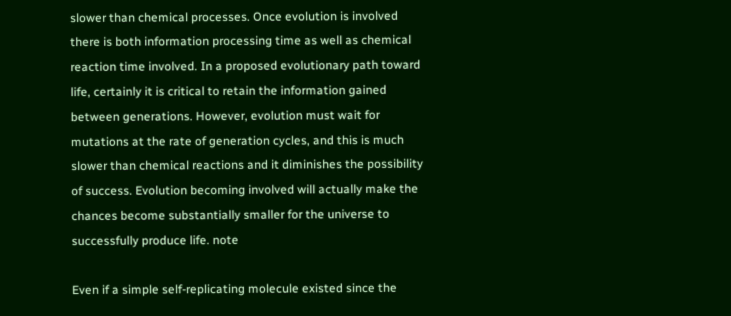slower than chemical processes. Once evolution is involved there is both information processing time as well as chemical reaction time involved. In a proposed evolutionary path toward life, certainly it is critical to retain the information gained between generations. However, evolution must wait for mutations at the rate of generation cycles, and this is much slower than chemical reactions and it diminishes the possibility of success. Evolution becoming involved will actually make the chances become substantially smaller for the universe to successfully produce life. note

Even if a simple self-replicating molecule existed since the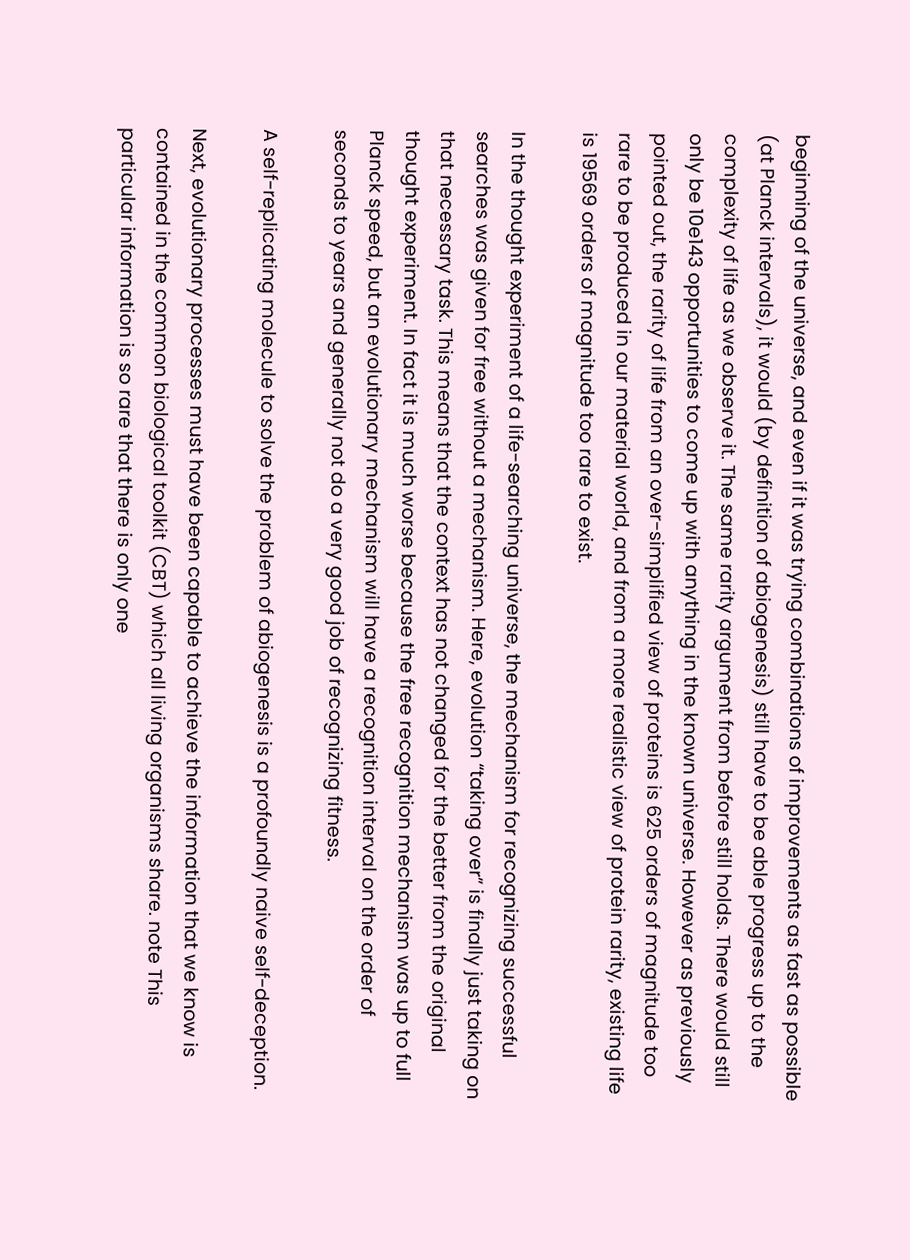beginning of the universe, and even if it was trying combinations of improvements as fast as possible (at Planck intervals), it would (by definition of abiogenesis) still have to be able progress up to the complexity of life as we observe it. The same rarity argument from before still holds. There would still only be 10e143 opportunities to come up with anything in the known universe. However as previously pointed out, the rarity of life from an over-simplified view of proteins is 625 orders of magnitude too rare to be produced in our material world, and from a more realistic view of protein rarity, existing life is 19569 orders of magnitude too rare to exist.

In the thought experiment of a life-searching universe, the mechanism for recognizing successful searches was given for free without a mechanism. Here, evolution “taking over” is finally just taking on that necessary task. This means that the context has not changed for the better from the original thought experiment. In fact it is much worse because the free recognition mechanism was up to full Planck speed, but an evolutionary mechanism will have a recognition interval on the order of seconds to years and generally not do a very good job of recognizing fitness.

A self-replicating molecule to solve the problem of abiogenesis is a profoundly naive self-deception.

Next, evolutionary processes must have been capable to achieve the information that we know is contained in the common biological toolkit (CBT) which all living organisms share. note This particular information is so rare that there is only one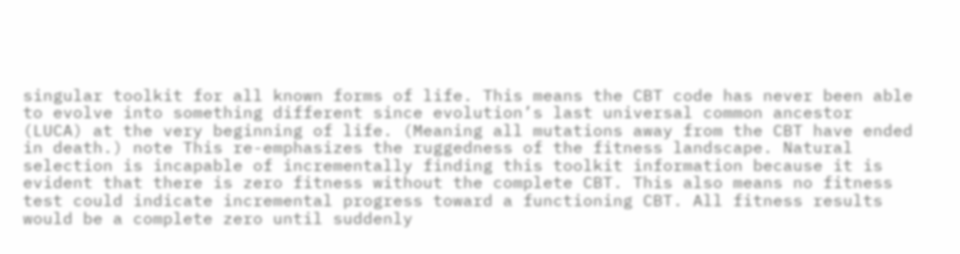singular toolkit for all known forms of life. This means the CBT code has never been able to evolve into something different since evolution’s last universal common ancestor (LUCA) at the very beginning of life. (Meaning all mutations away from the CBT have ended in death.) note This re-emphasizes the ruggedness of the fitness landscape. Natural selection is incapable of incrementally finding this toolkit information because it is evident that there is zero fitness without the complete CBT. This also means no fitness test could indicate incremental progress toward a functioning CBT. All fitness results would be a complete zero until suddenly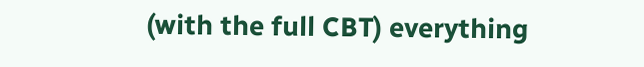(with the full CBT) everything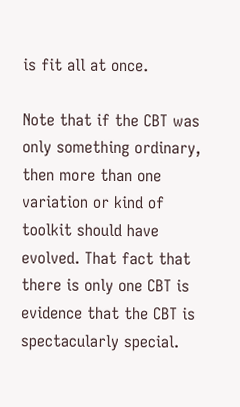is fit all at once.

Note that if the CBT was only something ordinary, then more than one variation or kind of toolkit should have evolved. That fact that there is only one CBT is evidence that the CBT is spectacularly special.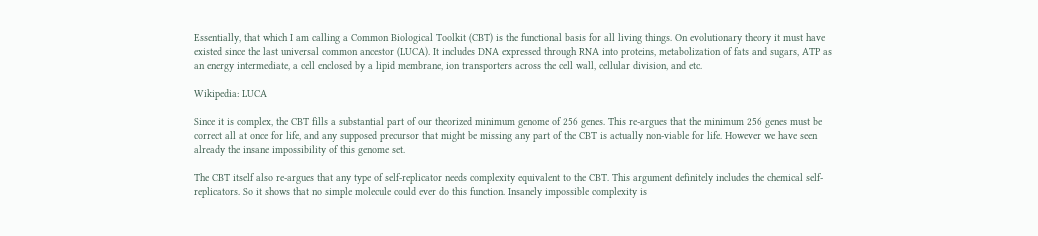Essentially, that which I am calling a Common Biological Toolkit (CBT) is the functional basis for all living things. On evolutionary theory it must have existed since the last universal common ancestor (LUCA). It includes DNA expressed through RNA into proteins, metabolization of fats and sugars, ATP as an energy intermediate, a cell enclosed by a lipid membrane, ion transporters across the cell wall, cellular division, and etc.

Wikipedia: LUCA

Since it is complex, the CBT fills a substantial part of our theorized minimum genome of 256 genes. This re-argues that the minimum 256 genes must be correct all at once for life, and any supposed precursor that might be missing any part of the CBT is actually non-viable for life. However we have seen already the insane impossibility of this genome set.

The CBT itself also re-argues that any type of self-replicator needs complexity equivalent to the CBT. This argument definitely includes the chemical self-replicators. So it shows that no simple molecule could ever do this function. Insanely impossible complexity is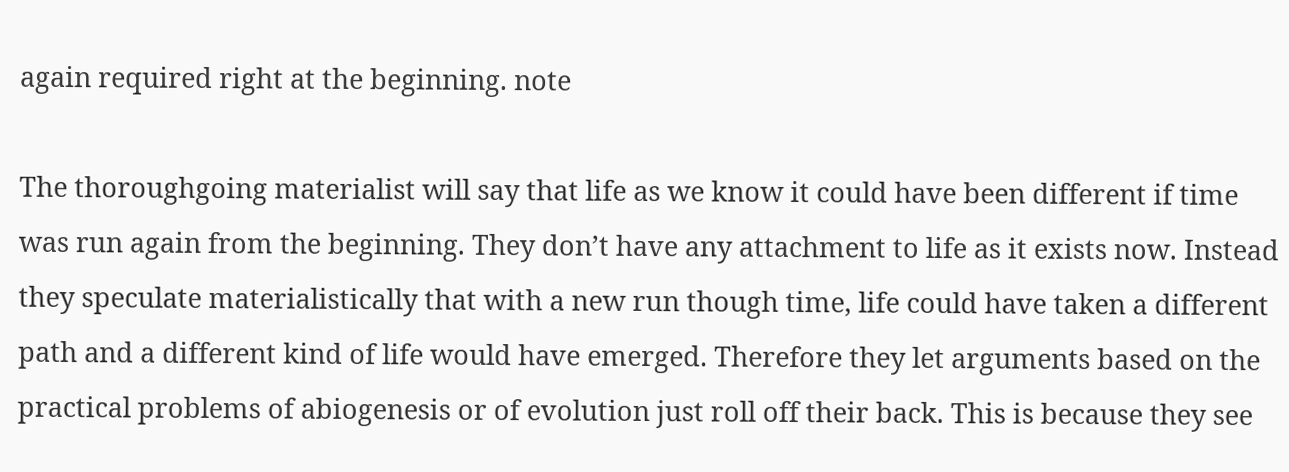again required right at the beginning. note

The thoroughgoing materialist will say that life as we know it could have been different if time was run again from the beginning. They don’t have any attachment to life as it exists now. Instead they speculate materialistically that with a new run though time, life could have taken a different path and a different kind of life would have emerged. Therefore they let arguments based on the practical problems of abiogenesis or of evolution just roll off their back. This is because they see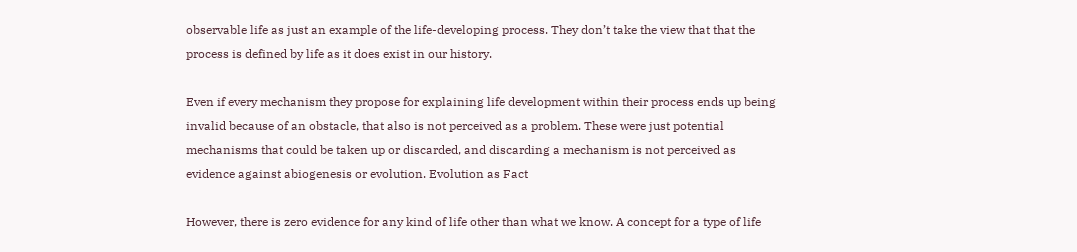observable life as just an example of the life-developing process. They don’t take the view that that the process is defined by life as it does exist in our history.

Even if every mechanism they propose for explaining life development within their process ends up being invalid because of an obstacle, that also is not perceived as a problem. These were just potential mechanisms that could be taken up or discarded, and discarding a mechanism is not perceived as evidence against abiogenesis or evolution. Evolution as Fact

However, there is zero evidence for any kind of life other than what we know. A concept for a type of life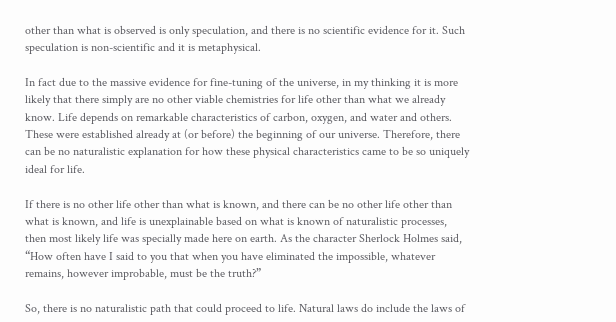other than what is observed is only speculation, and there is no scientific evidence for it. Such speculation is non-scientific and it is metaphysical.

In fact due to the massive evidence for fine-tuning of the universe, in my thinking it is more likely that there simply are no other viable chemistries for life other than what we already know. Life depends on remarkable characteristics of carbon, oxygen, and water and others. These were established already at (or before) the beginning of our universe. Therefore, there can be no naturalistic explanation for how these physical characteristics came to be so uniquely ideal for life.

If there is no other life other than what is known, and there can be no other life other than what is known, and life is unexplainable based on what is known of naturalistic processes, then most likely life was specially made here on earth. As the character Sherlock Holmes said, “How often have I said to you that when you have eliminated the impossible, whatever remains, however improbable, must be the truth?”

So, there is no naturalistic path that could proceed to life. Natural laws do include the laws of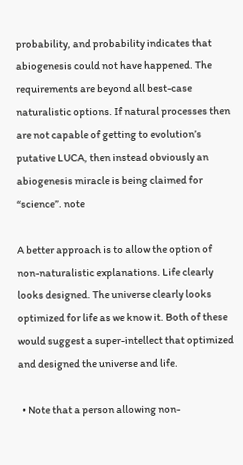probability, and probability indicates that abiogenesis could not have happened. The requirements are beyond all best-case naturalistic options. If natural processes then are not capable of getting to evolution’s putative LUCA, then instead obviously an abiogenesis miracle is being claimed for “science”. note

A better approach is to allow the option of non-naturalistic explanations. Life clearly looks designed. The universe clearly looks optimized for life as we know it. Both of these would suggest a super-intellect that optimized and designed the universe and life.

  • Note that a person allowing non-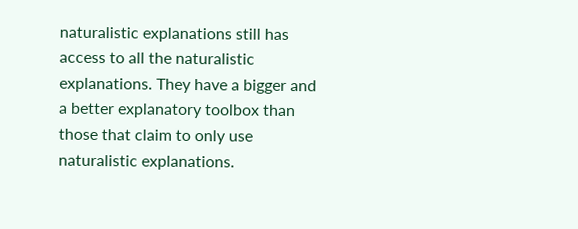naturalistic explanations still has access to all the naturalistic explanations. They have a bigger and a better explanatory toolbox than those that claim to only use naturalistic explanations.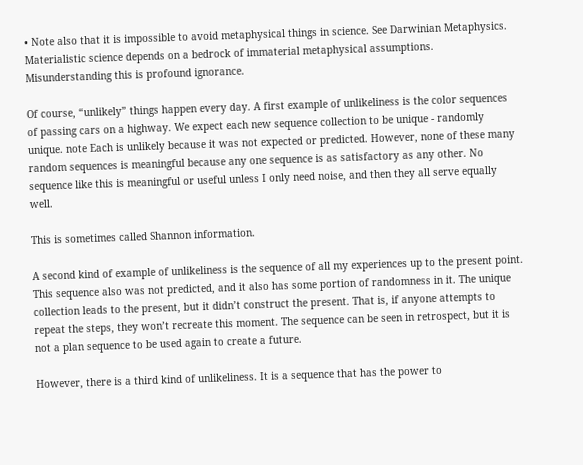• Note also that it is impossible to avoid metaphysical things in science. See Darwinian Metaphysics. Materialistic science depends on a bedrock of immaterial metaphysical assumptions. Misunderstanding this is profound ignorance.

Of course, “unlikely” things happen every day. A first example of unlikeliness is the color sequences of passing cars on a highway. We expect each new sequence collection to be unique - randomly unique. note Each is unlikely because it was not expected or predicted. However, none of these many random sequences is meaningful because any one sequence is as satisfactory as any other. No sequence like this is meaningful or useful unless I only need noise, and then they all serve equally well.

This is sometimes called Shannon information.

A second kind of example of unlikeliness is the sequence of all my experiences up to the present point. This sequence also was not predicted, and it also has some portion of randomness in it. The unique collection leads to the present, but it didn’t construct the present. That is, if anyone attempts to repeat the steps, they won’t recreate this moment. The sequence can be seen in retrospect, but it is not a plan sequence to be used again to create a future.

However, there is a third kind of unlikeliness. It is a sequence that has the power to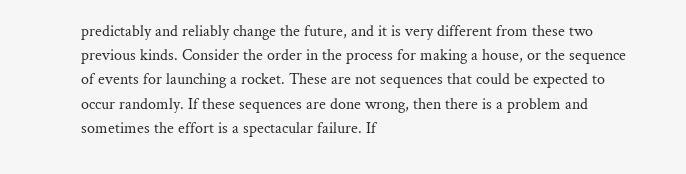predictably and reliably change the future, and it is very different from these two previous kinds. Consider the order in the process for making a house, or the sequence of events for launching a rocket. These are not sequences that could be expected to occur randomly. If these sequences are done wrong, then there is a problem and sometimes the effort is a spectacular failure. If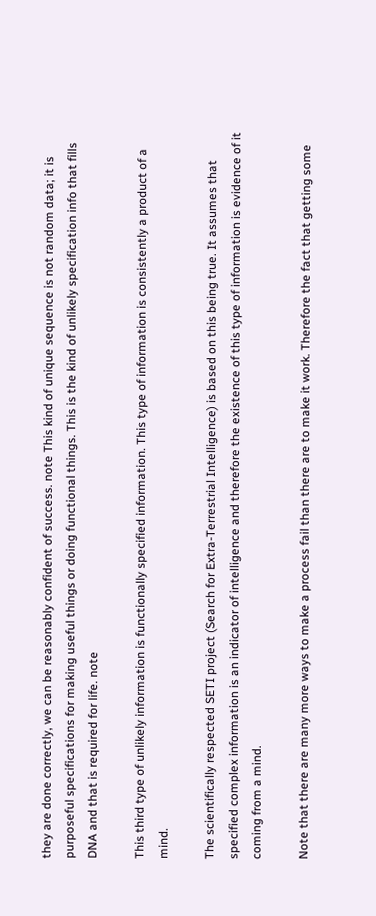they are done correctly, we can be reasonably confident of success. note This kind of unique sequence is not random data; it is purposeful specifications for making useful things or doing functional things. This is the kind of unlikely specification info that fills DNA and that is required for life. note

This third type of unlikely information is functionally specified information. This type of information is consistently a product of a mind.

The scientifically respected SETI project (Search for Extra-Terrestrial Intelligence) is based on this being true. It assumes that specified complex information is an indicator of intelligence and therefore the existence of this type of information is evidence of it coming from a mind.

Note that there are many more ways to make a process fail than there are to make it work. Therefore the fact that getting some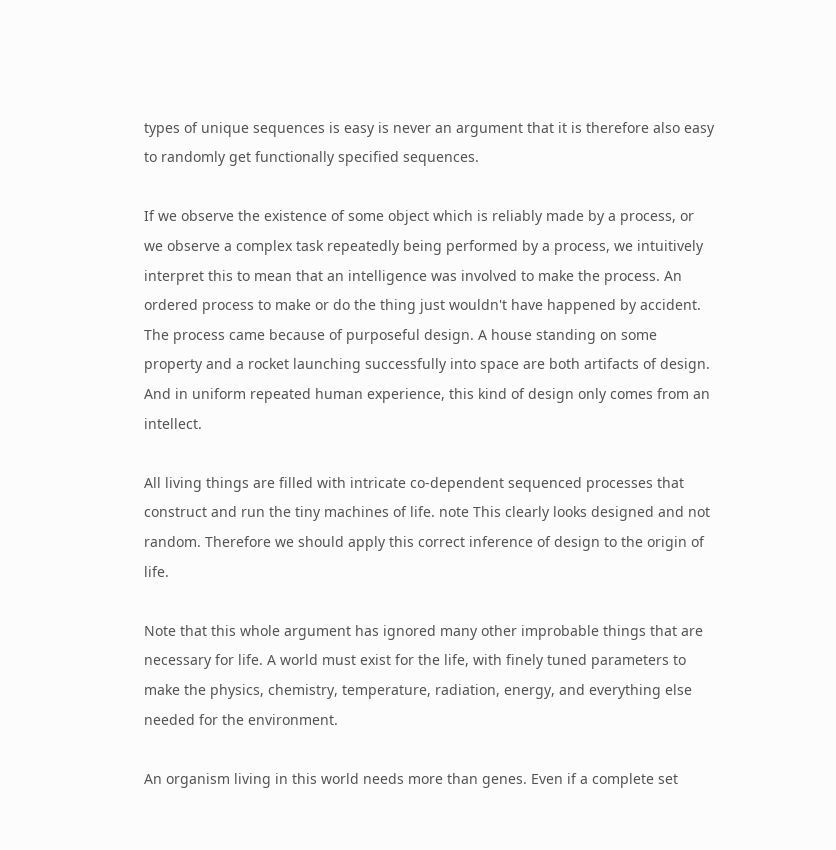types of unique sequences is easy is never an argument that it is therefore also easy to randomly get functionally specified sequences.

If we observe the existence of some object which is reliably made by a process, or we observe a complex task repeatedly being performed by a process, we intuitively interpret this to mean that an intelligence was involved to make the process. An ordered process to make or do the thing just wouldn't have happened by accident. The process came because of purposeful design. A house standing on some property and a rocket launching successfully into space are both artifacts of design. And in uniform repeated human experience, this kind of design only comes from an intellect.

All living things are filled with intricate co-dependent sequenced processes that construct and run the tiny machines of life. note This clearly looks designed and not random. Therefore we should apply this correct inference of design to the origin of life.

Note that this whole argument has ignored many other improbable things that are necessary for life. A world must exist for the life, with finely tuned parameters to make the physics, chemistry, temperature, radiation, energy, and everything else needed for the environment.

An organism living in this world needs more than genes. Even if a complete set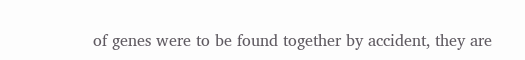of genes were to be found together by accident, they are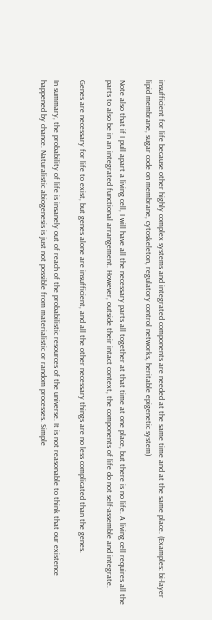insufficient for life because other highly complex systems and integrated components are needed at the same time and at the same place. (Examples: bi-layer lipid membrane, sugar code on membrane, cytoskeleton, regulatory control networks, heritable epigenetic system)

Note also that if I pull apart a living cell, I will have all the necessary parts all together at that time at one place, but there is no life. A living cell requires all the parts to also be in an integrated functional arrangement. However, outside their intact context, the components of life do not self-assemble and integrate.

Genes are necessary for life to exist, but genes alone are insufficient, and all the other necessary things are no less complicated than the genes.

In summary, the probability of life is insanely out of reach of the probabilistic resources of the universe. It is not reasonable to think that our existence happened by chance. Naturalistic abiogenesis is just not possible from materialistic or random processes. Simple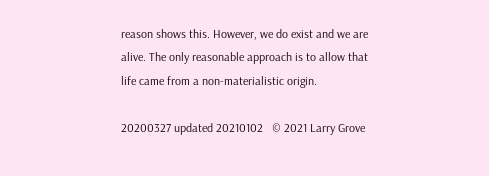reason shows this. However, we do exist and we are alive. The only reasonable approach is to allow that life came from a non-materialistic origin.

20200327 updated 20210102   © 2021 Larry Grove